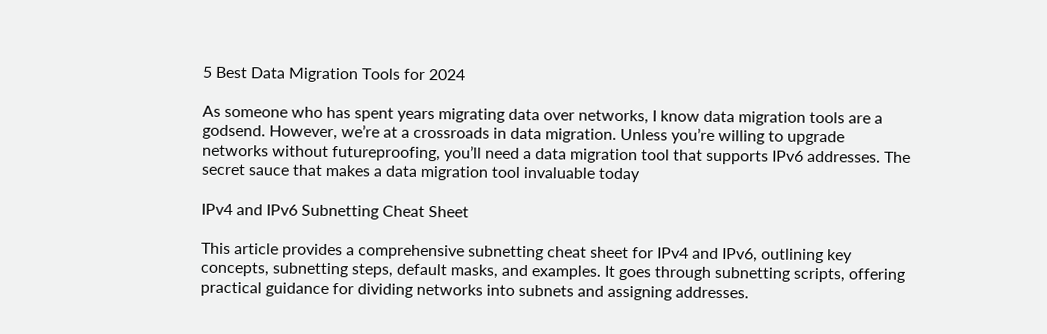5 Best Data Migration Tools for 2024

As someone who has spent years migrating data over networks, I know data migration tools are a godsend. However, we’re at a crossroads in data migration. Unless you’re willing to upgrade networks without futureproofing, you’ll need a data migration tool that supports IPv6 addresses. The secret sauce that makes a data migration tool invaluable today

IPv4 and IPv6 Subnetting Cheat Sheet

This article provides a comprehensive subnetting cheat sheet for IPv4 and IPv6, outlining key concepts, subnetting steps, default masks, and examples. It goes through subnetting scripts, offering practical guidance for dividing networks into subnets and assigning addresses.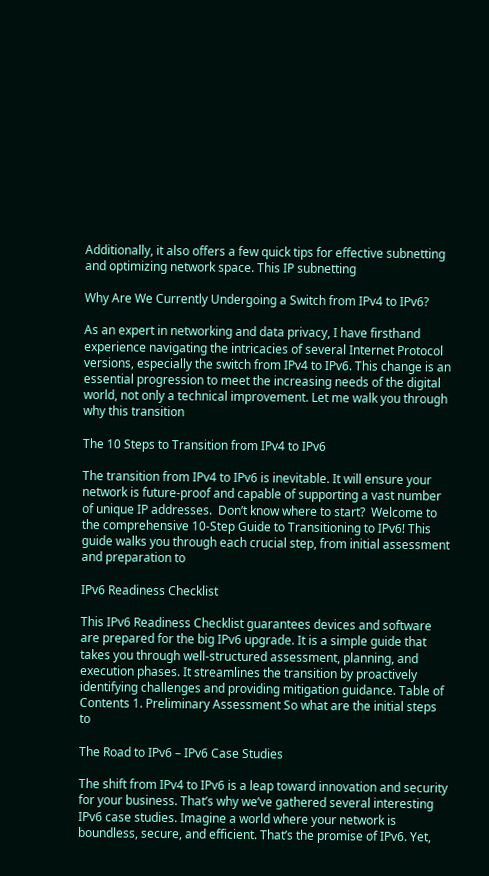Additionally, it also offers a few quick tips for effective subnetting and optimizing network space. This IP subnetting

Why Are We Currently Undergoing a Switch from IPv4 to IPv6?

As an expert in networking and data privacy, I have firsthand experience navigating the intricacies of several Internet Protocol versions, especially the switch from IPv4 to IPv6. This change is an essential progression to meet the increasing needs of the digital world, not only a technical improvement. Let me walk you through why this transition

The 10 Steps to Transition from IPv4 to IPv6

The transition from IPv4 to IPv6 is inevitable. It will ensure your network is future-proof and capable of supporting a vast number of unique IP addresses.  Don’t know where to start?  Welcome to the comprehensive 10-Step Guide to Transitioning to IPv6! This guide walks you through each crucial step, from initial assessment and preparation to

IPv6 Readiness Checklist

This IPv6 Readiness Checklist guarantees devices and software are prepared for the big IPv6 upgrade. It is a simple guide that takes you through well-structured assessment, planning, and execution phases. It streamlines the transition by proactively identifying challenges and providing mitigation guidance. Table of Contents 1. Preliminary Assessment So what are the initial steps to

The Road to IPv6 – IPv6 Case Studies

The shift from IPv4 to IPv6 is a leap toward innovation and security for your business. That’s why we’ve gathered several interesting IPv6 case studies. Imagine a world where your network is boundless, secure, and efficient. That’s the promise of IPv6. Yet,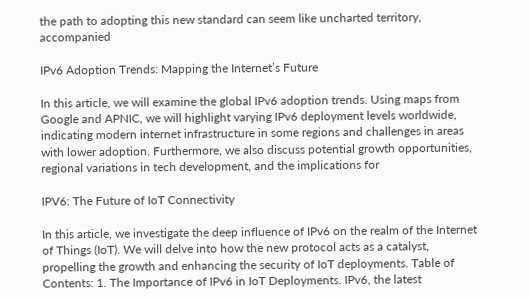the path to adopting this new standard can seem like uncharted territory, accompanied

IPv6 Adoption Trends: Mapping the Internet’s Future

In this article, we will examine the global IPv6 adoption trends. Using maps from Google and APNIC, we will highlight varying IPv6 deployment levels worldwide, indicating modern internet infrastructure in some regions and challenges in areas with lower adoption. Furthermore, we also discuss potential growth opportunities, regional variations in tech development, and the implications for

IPV6: The Future of IoT Connectivity

In this article, we investigate the deep influence of IPv6 on the realm of the Internet of Things (IoT). We will delve into how the new protocol acts as a catalyst, propelling the growth and enhancing the security of IoT deployments. Table of Contents: 1. The Importance of IPv6 in IoT Deployments. IPv6, the latest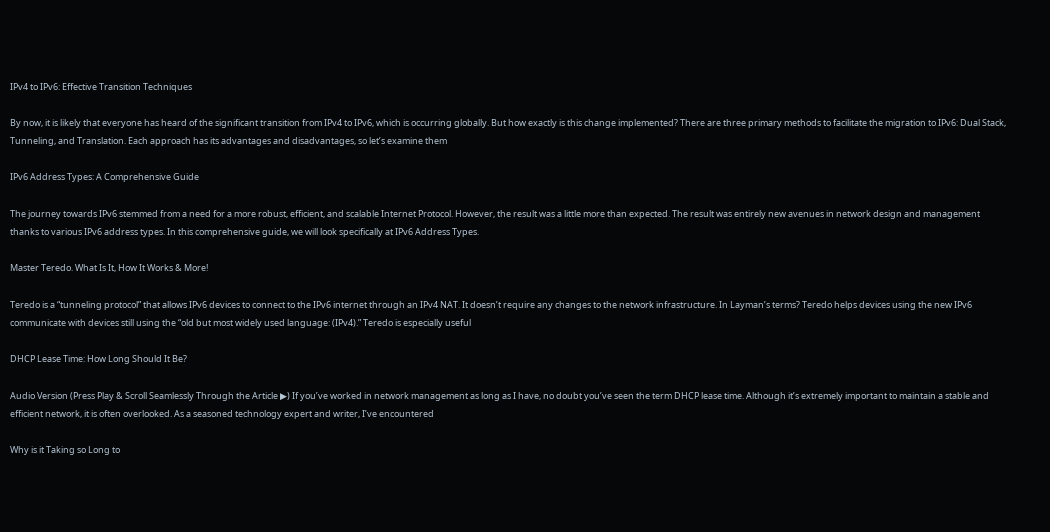IPv4 to IPv6: Effective Transition Techniques

By now, it is likely that everyone has heard of the significant transition from IPv4 to IPv6, which is occurring globally. But how exactly is this change implemented? There are three primary methods to facilitate the migration to IPv6: Dual Stack, Tunneling, and Translation. Each approach has its advantages and disadvantages, so let’s examine them

IPv6 Address Types: A Comprehensive Guide

The journey towards IPv6 stemmed from a need for a more robust, efficient, and scalable Internet Protocol. However, the result was a little more than expected. The result was entirely new avenues in network design and management thanks to various IPv6 address types. In this comprehensive guide, we will look specifically at IPv6 Address Types.

Master Teredo. What Is It, How It Works & More!

Teredo is a “tunneling protocol” that allows IPv6 devices to connect to the IPv6 internet through an IPv4 NAT. It doesn’t require any changes to the network infrastructure. In Layman’s terms? Teredo helps devices using the new IPv6 communicate with devices still using the “old but most widely used language: (IPv4).” Teredo is especially useful

DHCP Lease Time: How Long Should It Be?

Audio Version (Press Play & Scroll Seamlessly Through the Article ▶) If you’ve worked in network management as long as I have, no doubt you’ve seen the term DHCP lease time. Although it’s extremely important to maintain a stable and efficient network, it is often overlooked. As a seasoned technology expert and writer, I’ve encountered

Why is it Taking so Long to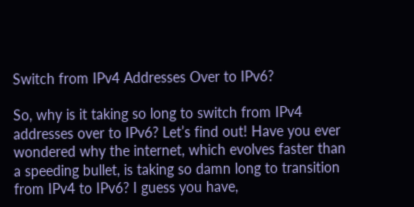Switch from IPv4 Addresses Over to IPv6?

So, why is it taking so long to switch from IPv4 addresses over to IPv6? Let’s find out! Have you ever wondered why the internet, which evolves faster than a speeding bullet, is taking so damn long to transition from IPv4 to IPv6? I guess you have,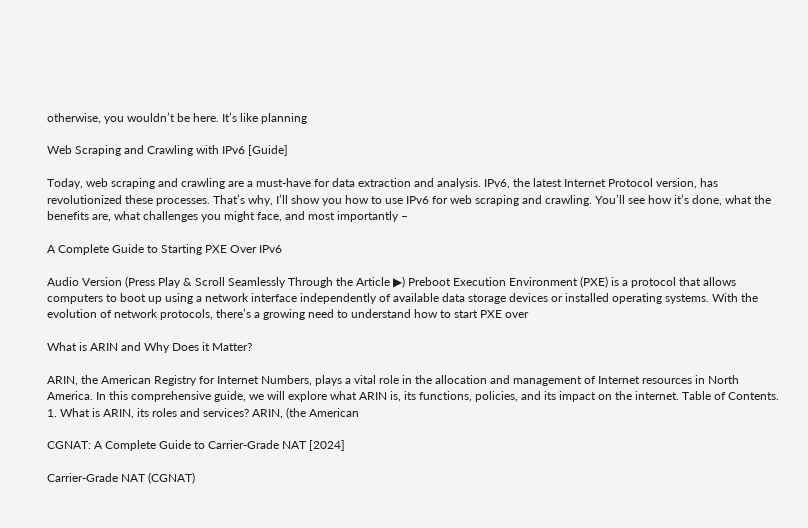otherwise, you wouldn’t be here. It’s like planning

Web Scraping and Crawling with IPv6 [Guide]

Today, web scraping and crawling are a must-have for data extraction and analysis. IPv6, the latest Internet Protocol version, has revolutionized these processes. That’s why, I’ll show you how to use IPv6 for web scraping and crawling. You’ll see how it’s done, what the benefits are, what challenges you might face, and most importantly –

A Complete Guide to Starting PXE Over IPv6

Audio Version (Press Play & Scroll Seamlessly Through the Article ▶) Preboot Execution Environment (PXE) is a protocol that allows computers to boot up using a network interface independently of available data storage devices or installed operating systems. With the evolution of network protocols, there’s a growing need to understand how to start PXE over

What is ARIN and Why Does it Matter?

ARIN, the American Registry for Internet Numbers, plays a vital role in the allocation and management of Internet resources in North America. In this comprehensive guide, we will explore what ARIN is, its functions, policies, and its impact on the internet. Table of Contents.  1. What is ARIN, its roles and services? ARIN, (the American

CGNAT: A Complete Guide to Carrier-Grade NAT [2024]

Carrier-Grade NAT (CGNAT)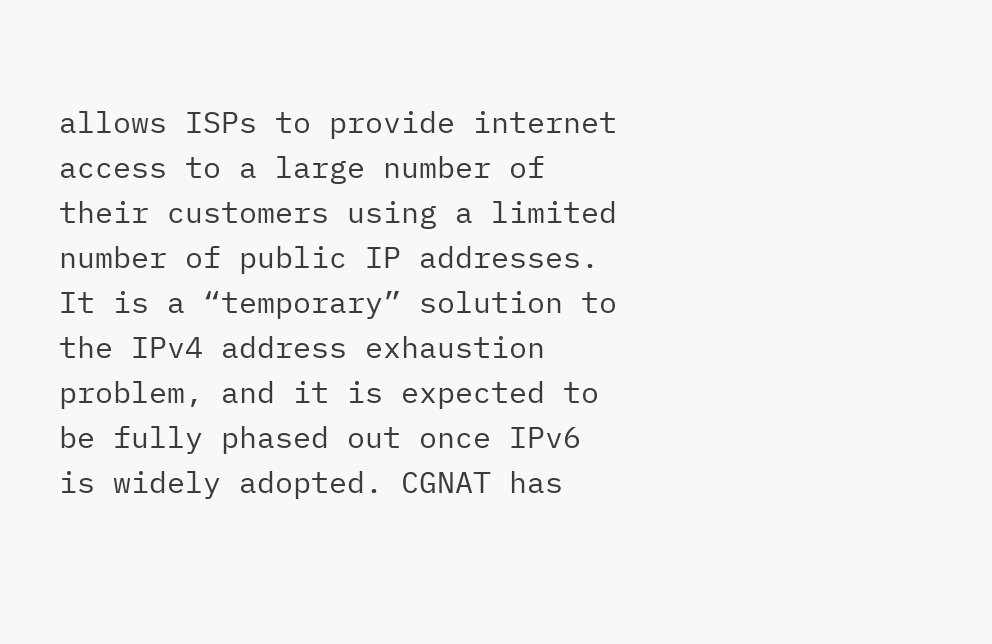allows ISPs to provide internet access to a large number of their customers using a limited number of public IP addresses. It is a “temporary” solution to the IPv4 address exhaustion problem, and it is expected to be fully phased out once IPv6 is widely adopted. CGNAT has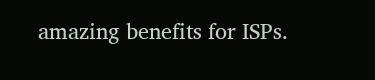amazing benefits for ISPs.